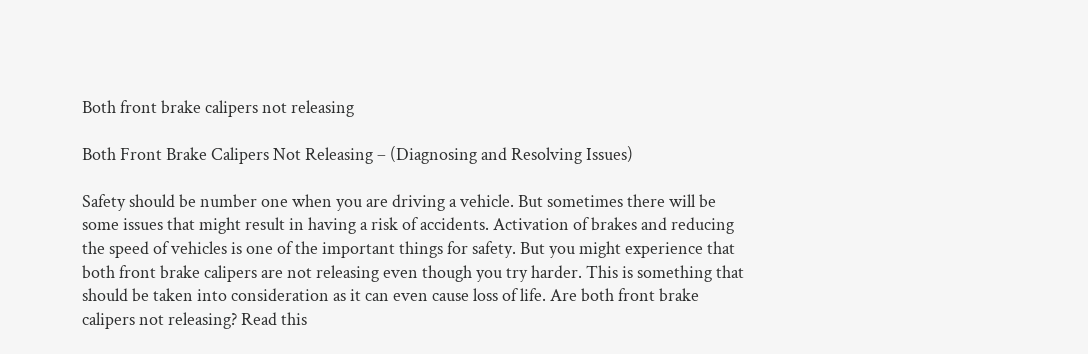Both front brake calipers not releasing

Both Front Brake Calipers Not Releasing – (Diagnosing and Resolving Issues)

Safety should be number one when you are driving a vehicle. But sometimes there will be some issues that might result in having a risk of accidents. Activation of brakes and reducing the speed of vehicles is one of the important things for safety. But you might experience that both front brake calipers are not releasing even though you try harder. This is something that should be taken into consideration as it can even cause loss of life. Are both front brake calipers not releasing? Read this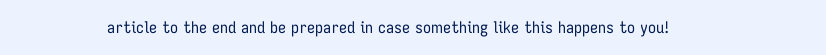article to the end and be prepared in case something like this happens to you!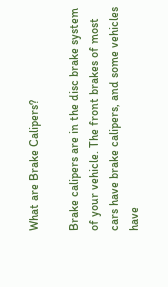What are Brake Calipers?

Brake calipers are in the disc brake system of your vehicle. The front brakes of most cars have brake calipers, and some vehicles have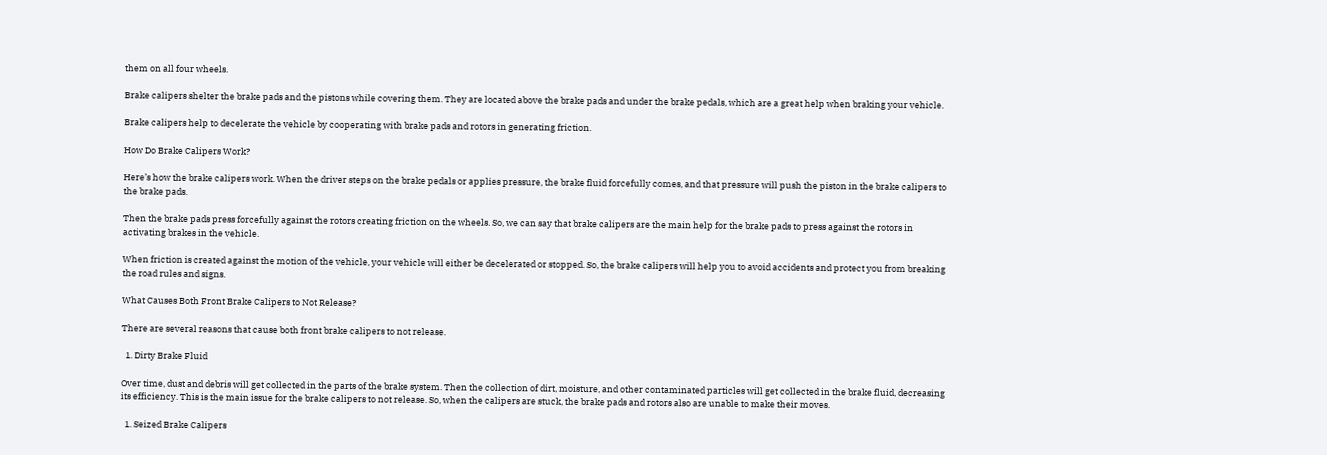them on all four wheels.

Brake calipers shelter the brake pads and the pistons while covering them. They are located above the brake pads and under the brake pedals, which are a great help when braking your vehicle.

Brake calipers help to decelerate the vehicle by cooperating with brake pads and rotors in generating friction.

How Do Brake Calipers Work?

Here’s how the brake calipers work. When the driver steps on the brake pedals or applies pressure, the brake fluid forcefully comes, and that pressure will push the piston in the brake calipers to the brake pads.

Then the brake pads press forcefully against the rotors creating friction on the wheels. So, we can say that brake calipers are the main help for the brake pads to press against the rotors in activating brakes in the vehicle.

When friction is created against the motion of the vehicle, your vehicle will either be decelerated or stopped. So, the brake calipers will help you to avoid accidents and protect you from breaking the road rules and signs.

What Causes Both Front Brake Calipers to Not Release?

There are several reasons that cause both front brake calipers to not release.

  1. Dirty Brake Fluid

Over time, dust and debris will get collected in the parts of the brake system. Then the collection of dirt, moisture, and other contaminated particles will get collected in the brake fluid, decreasing its efficiency. This is the main issue for the brake calipers to not release. So, when the calipers are stuck, the brake pads and rotors also are unable to make their moves.

  1. Seized Brake Calipers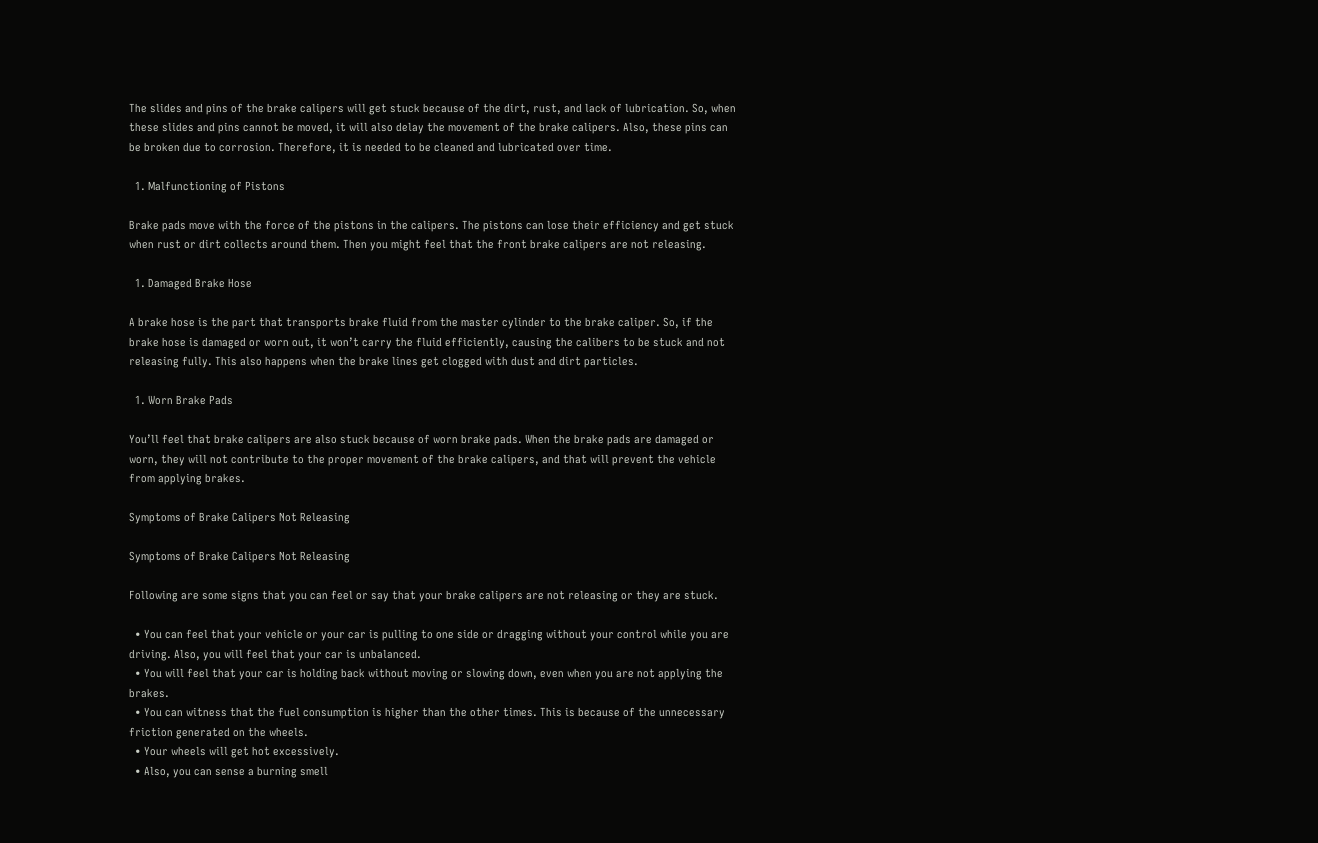The slides and pins of the brake calipers will get stuck because of the dirt, rust, and lack of lubrication. So, when these slides and pins cannot be moved, it will also delay the movement of the brake calipers. Also, these pins can be broken due to corrosion. Therefore, it is needed to be cleaned and lubricated over time.

  1. Malfunctioning of Pistons

Brake pads move with the force of the pistons in the calipers. The pistons can lose their efficiency and get stuck when rust or dirt collects around them. Then you might feel that the front brake calipers are not releasing.

  1. Damaged Brake Hose

A brake hose is the part that transports brake fluid from the master cylinder to the brake caliper. So, if the brake hose is damaged or worn out, it won’t carry the fluid efficiently, causing the calibers to be stuck and not releasing fully. This also happens when the brake lines get clogged with dust and dirt particles.

  1. Worn Brake Pads

You’ll feel that brake calipers are also stuck because of worn brake pads. When the brake pads are damaged or worn, they will not contribute to the proper movement of the brake calipers, and that will prevent the vehicle from applying brakes.

Symptoms of Brake Calipers Not Releasing

Symptoms of Brake Calipers Not Releasing

Following are some signs that you can feel or say that your brake calipers are not releasing or they are stuck.

  • You can feel that your vehicle or your car is pulling to one side or dragging without your control while you are driving. Also, you will feel that your car is unbalanced.
  • You will feel that your car is holding back without moving or slowing down, even when you are not applying the brakes.
  • You can witness that the fuel consumption is higher than the other times. This is because of the unnecessary friction generated on the wheels.
  • Your wheels will get hot excessively.
  • Also, you can sense a burning smell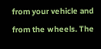from your vehicle and from the wheels. The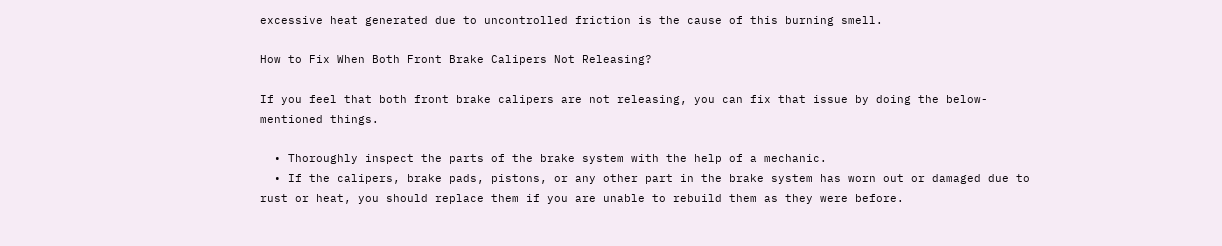excessive heat generated due to uncontrolled friction is the cause of this burning smell.

How to Fix When Both Front Brake Calipers Not Releasing?

If you feel that both front brake calipers are not releasing, you can fix that issue by doing the below-mentioned things.

  • Thoroughly inspect the parts of the brake system with the help of a mechanic.
  • If the calipers, brake pads, pistons, or any other part in the brake system has worn out or damaged due to rust or heat, you should replace them if you are unable to rebuild them as they were before.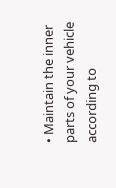• Maintain the inner parts of your vehicle according to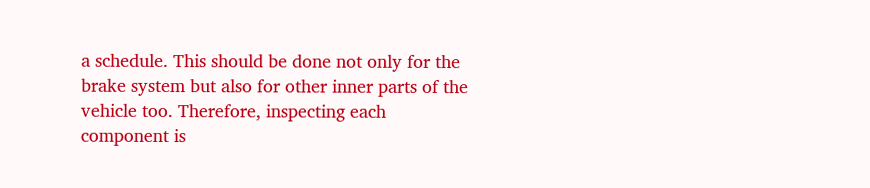a schedule. This should be done not only for the brake system but also for other inner parts of the vehicle too. Therefore, inspecting each component is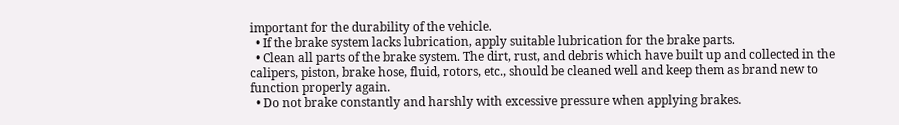important for the durability of the vehicle.
  • If the brake system lacks lubrication, apply suitable lubrication for the brake parts.
  • Clean all parts of the brake system. The dirt, rust, and debris which have built up and collected in the calipers, piston, brake hose, fluid, rotors, etc., should be cleaned well and keep them as brand new to function properly again.
  • Do not brake constantly and harshly with excessive pressure when applying brakes.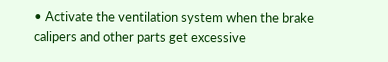• Activate the ventilation system when the brake calipers and other parts get excessive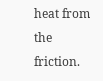heat from the friction.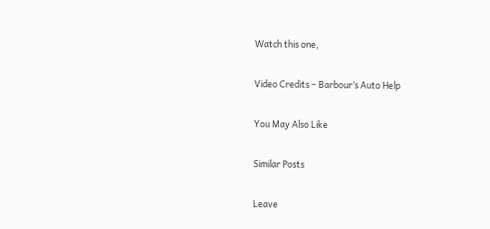Watch this one,

Video Credits – Barbour’s Auto Help

You May Also Like

Similar Posts

Leave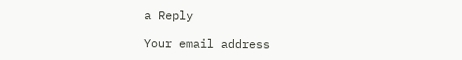a Reply

Your email address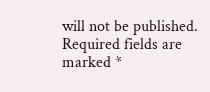will not be published. Required fields are marked *